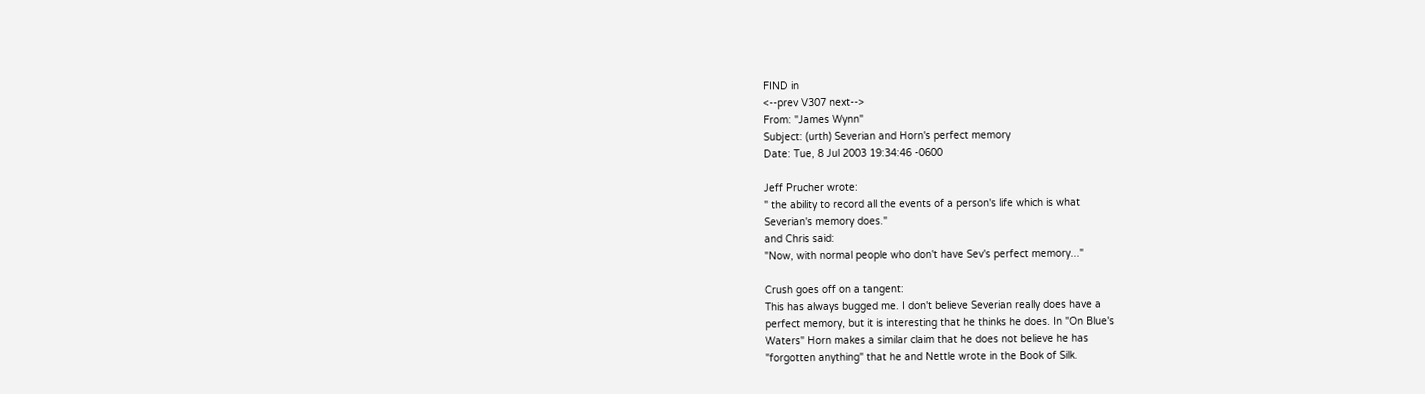FIND in
<--prev V307 next-->
From: "James Wynn"
Subject: (urth) Severian and Horn's perfect memory
Date: Tue, 8 Jul 2003 19:34:46 -0600

Jeff Prucher wrote:
" the ability to record all the events of a person's life which is what
Severian's memory does."
and Chris said:
"Now, with normal people who don't have Sev's perfect memory..."

Crush goes off on a tangent:
This has always bugged me. I don't believe Severian really does have a
perfect memory, but it is interesting that he thinks he does. In "On Blue's
Waters" Horn makes a similar claim that he does not believe he has
"forgotten anything" that he and Nettle wrote in the Book of Silk.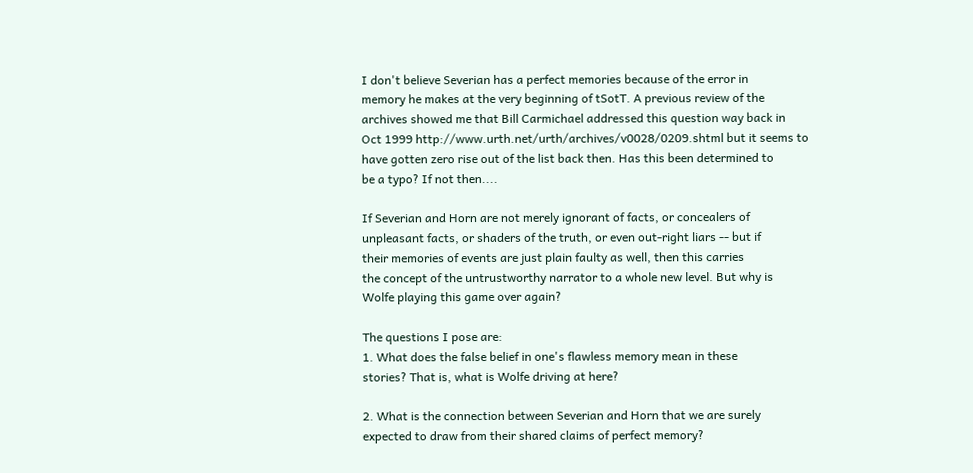I don't believe Severian has a perfect memories because of the error in
memory he makes at the very beginning of tSotT. A previous review of the
archives showed me that Bill Carmichael addressed this question way back in
Oct 1999 http://www.urth.net/urth/archives/v0028/0209.shtml but it seems to
have gotten zero rise out of the list back then. Has this been determined to
be a typo? If not then....

If Severian and Horn are not merely ignorant of facts, or concealers of
unpleasant facts, or shaders of the truth, or even out-right liars -- but if
their memories of events are just plain faulty as well, then this carries
the concept of the untrustworthy narrator to a whole new level. But why is
Wolfe playing this game over again?

The questions I pose are:
1. What does the false belief in one's flawless memory mean in these
stories? That is, what is Wolfe driving at here?

2. What is the connection between Severian and Horn that we are surely
expected to draw from their shared claims of perfect memory?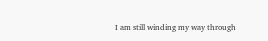I am still winding my way through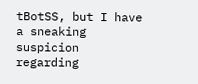tBotSS, but I have a sneaking suspicion
regarding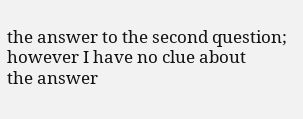the answer to the second question; however I have no clue about
the answer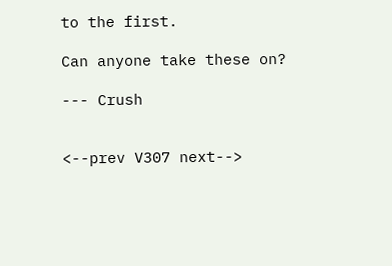to the first.

Can anyone take these on?

--- Crush


<--prev V307 next-->